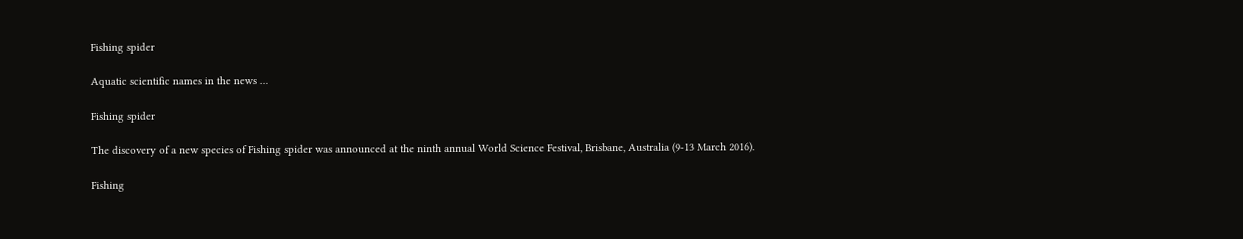Fishing spider

Aquatic scientific names in the news …

Fishing spider

The discovery of a new species of Fishing spider was announced at the ninth annual World Science Festival, Brisbane, Australia (9-13 March 2016).

Fishing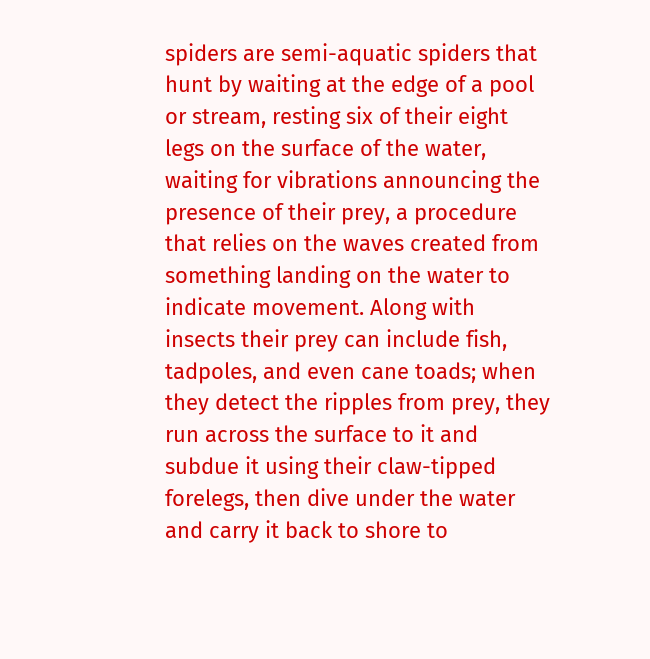spiders are semi-aquatic spiders that hunt by waiting at the edge of a pool or stream, resting six of their eight legs on the surface of the water, waiting for vibrations announcing the presence of their prey, a procedure that relies on the waves created from something landing on the water to indicate movement. Along with insects their prey can include fish, tadpoles, and even cane toads; when they detect the ripples from prey, they run across the surface to it and subdue it using their claw-tipped forelegs, then dive under the water and carry it back to shore to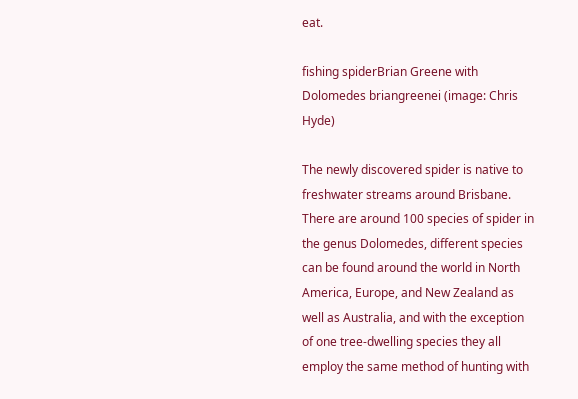eat.

fishing spiderBrian Greene with Dolomedes briangreenei (image: Chris Hyde)

The newly discovered spider is native to freshwater streams around Brisbane. There are around 100 species of spider in the genus Dolomedes, different species can be found around the world in North America, Europe, and New Zealand as well as Australia, and with the exception of one tree-dwelling species they all employ the same method of hunting with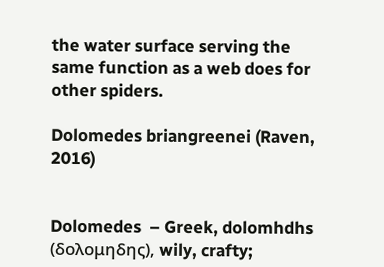the water surface serving the same function as a web does for other spiders.

Dolomedes briangreenei (Raven, 2016)


Dolomedes  – Greek, dolomhdhs (δολομηδης), wily, crafty;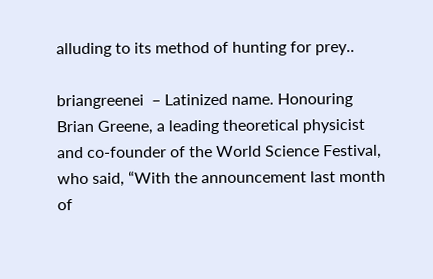alluding to its method of hunting for prey..

briangreenei  – Latinized name. Honouring Brian Greene, a leading theoretical physicist and co-founder of the World Science Festival, who said, “With the announcement last month of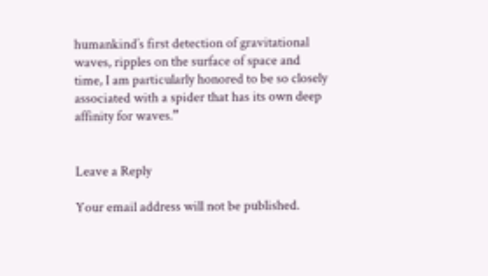humankind’s first detection of gravitational waves, ripples on the surface of space and time, I am particularly honored to be so closely associated with a spider that has its own deep affinity for waves.”


Leave a Reply

Your email address will not be published.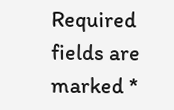Required fields are marked *